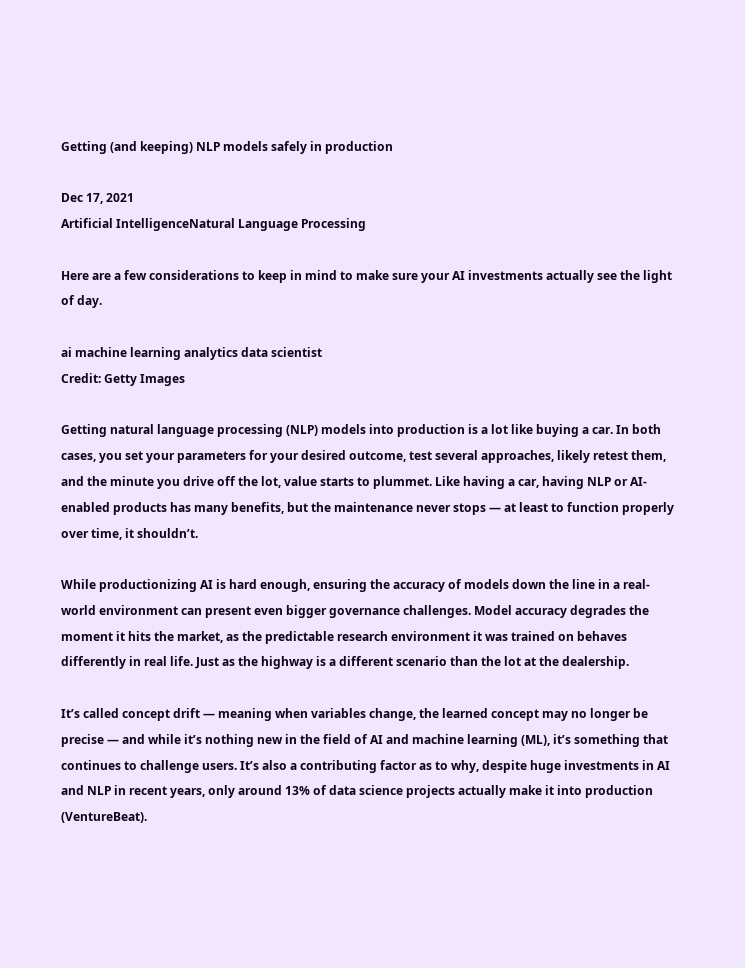Getting (and keeping) NLP models safely in production

Dec 17, 2021
Artificial IntelligenceNatural Language Processing

Here are a few considerations to keep in mind to make sure your AI investments actually see the light of day.

ai machine learning analytics data scientist
Credit: Getty Images

Getting natural language processing (NLP) models into production is a lot like buying a car. In both cases, you set your parameters for your desired outcome, test several approaches, likely retest them, and the minute you drive off the lot, value starts to plummet. Like having a car, having NLP or AI-enabled products has many benefits, but the maintenance never stops — at least to function properly over time, it shouldn’t.

While productionizing AI is hard enough, ensuring the accuracy of models down the line in a real-world environment can present even bigger governance challenges. Model accuracy degrades the moment it hits the market, as the predictable research environment it was trained on behaves differently in real life. Just as the highway is a different scenario than the lot at the dealership.

It’s called concept drift — meaning when variables change, the learned concept may no longer be precise — and while it’s nothing new in the field of AI and machine learning (ML), it’s something that continues to challenge users. It’s also a contributing factor as to why, despite huge investments in AI and NLP in recent years, only around 13% of data science projects actually make it into production (VentureBeat).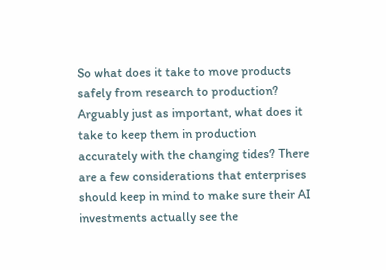So what does it take to move products safely from research to production? Arguably just as important, what does it take to keep them in production accurately with the changing tides? There are a few considerations that enterprises should keep in mind to make sure their AI investments actually see the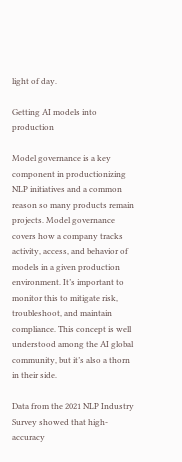light of day.

Getting AI models into production

Model governance is a key component in productionizing NLP initiatives and a common reason so many products remain projects. Model governance covers how a company tracks activity, access, and behavior of models in a given production environment. It’s important to monitor this to mitigate risk, troubleshoot, and maintain compliance. This concept is well understood among the AI global community, but it’s also a thorn in their side.

Data from the 2021 NLP Industry Survey showed that high-accuracy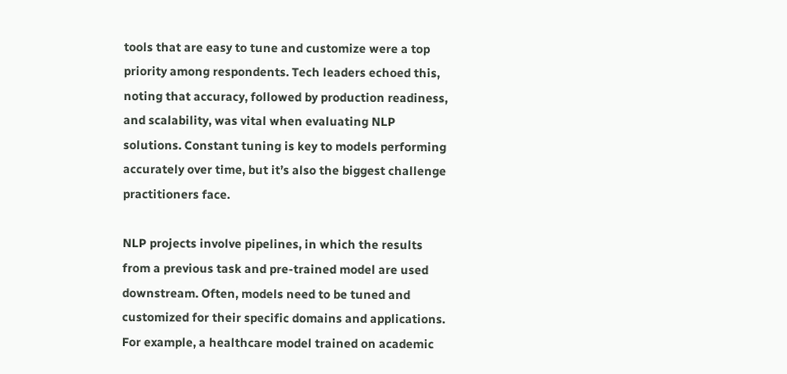tools that are easy to tune and customize were a top priority among respondents. Tech leaders echoed this, noting that accuracy, followed by production readiness, and scalability, was vital when evaluating NLP solutions. Constant tuning is key to models performing accurately over time, but it’s also the biggest challenge practitioners face.

NLP projects involve pipelines, in which the results from a previous task and pre-trained model are used downstream. Often, models need to be tuned and customized for their specific domains and applications. For example, a healthcare model trained on academic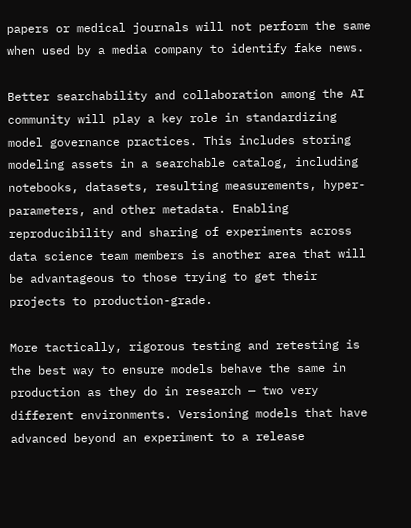papers or medical journals will not perform the same when used by a media company to identify fake news.

Better searchability and collaboration among the AI community will play a key role in standardizing model governance practices. This includes storing modeling assets in a searchable catalog, including notebooks, datasets, resulting measurements, hyper-parameters, and other metadata. Enabling reproducibility and sharing of experiments across data science team members is another area that will be advantageous to those trying to get their projects to production-grade.

More tactically, rigorous testing and retesting is the best way to ensure models behave the same in production as they do in research — two very different environments. Versioning models that have advanced beyond an experiment to a release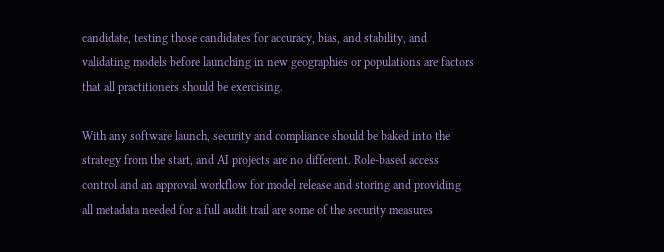candidate, testing those candidates for accuracy, bias, and stability, and validating models before launching in new geographies or populations are factors that all practitioners should be exercising.

With any software launch, security and compliance should be baked into the strategy from the start, and AI projects are no different. Role-based access control and an approval workflow for model release and storing and providing all metadata needed for a full audit trail are some of the security measures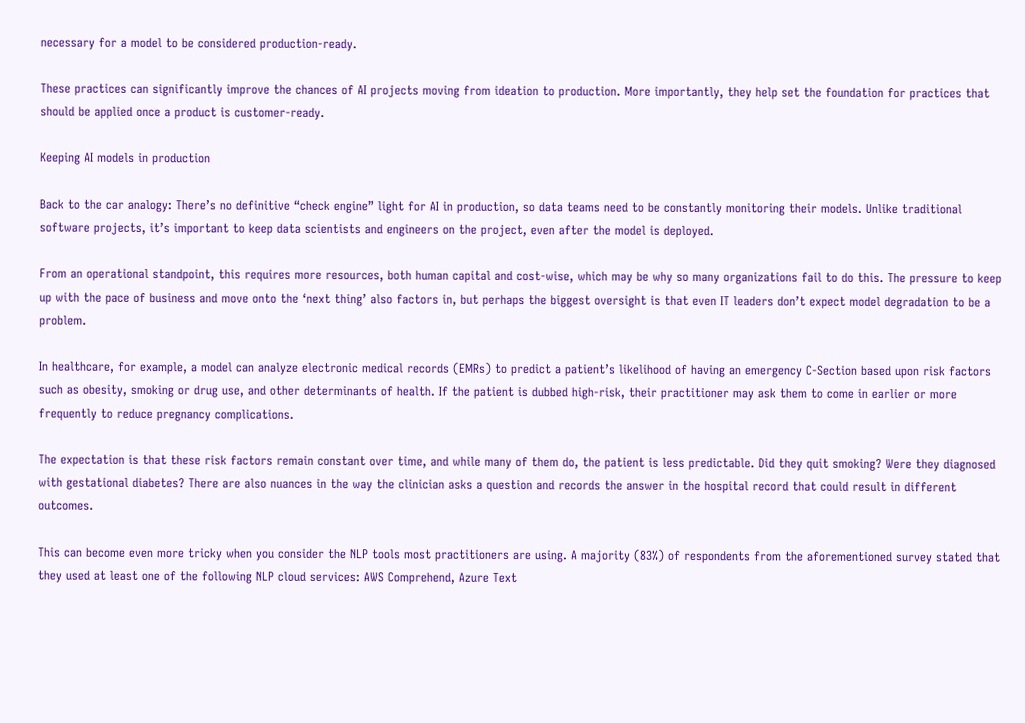necessary for a model to be considered production-ready.

These practices can significantly improve the chances of AI projects moving from ideation to production. More importantly, they help set the foundation for practices that should be applied once a product is customer-ready.

Keeping AI models in production

Back to the car analogy: There’s no definitive “check engine” light for AI in production, so data teams need to be constantly monitoring their models. Unlike traditional software projects, it’s important to keep data scientists and engineers on the project, even after the model is deployed.

From an operational standpoint, this requires more resources, both human capital and cost-wise, which may be why so many organizations fail to do this. The pressure to keep up with the pace of business and move onto the ‘next thing’ also factors in, but perhaps the biggest oversight is that even IT leaders don’t expect model degradation to be a problem.

In healthcare, for example, a model can analyze electronic medical records (EMRs) to predict a patient’s likelihood of having an emergency C-Section based upon risk factors such as obesity, smoking or drug use, and other determinants of health. If the patient is dubbed high-risk, their practitioner may ask them to come in earlier or more frequently to reduce pregnancy complications.

The expectation is that these risk factors remain constant over time, and while many of them do, the patient is less predictable. Did they quit smoking? Were they diagnosed with gestational diabetes? There are also nuances in the way the clinician asks a question and records the answer in the hospital record that could result in different outcomes.

This can become even more tricky when you consider the NLP tools most practitioners are using. A majority (83%) of respondents from the aforementioned survey stated that they used at least one of the following NLP cloud services: AWS Comprehend, Azure Text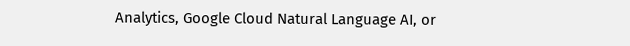Analytics, Google Cloud Natural Language AI, or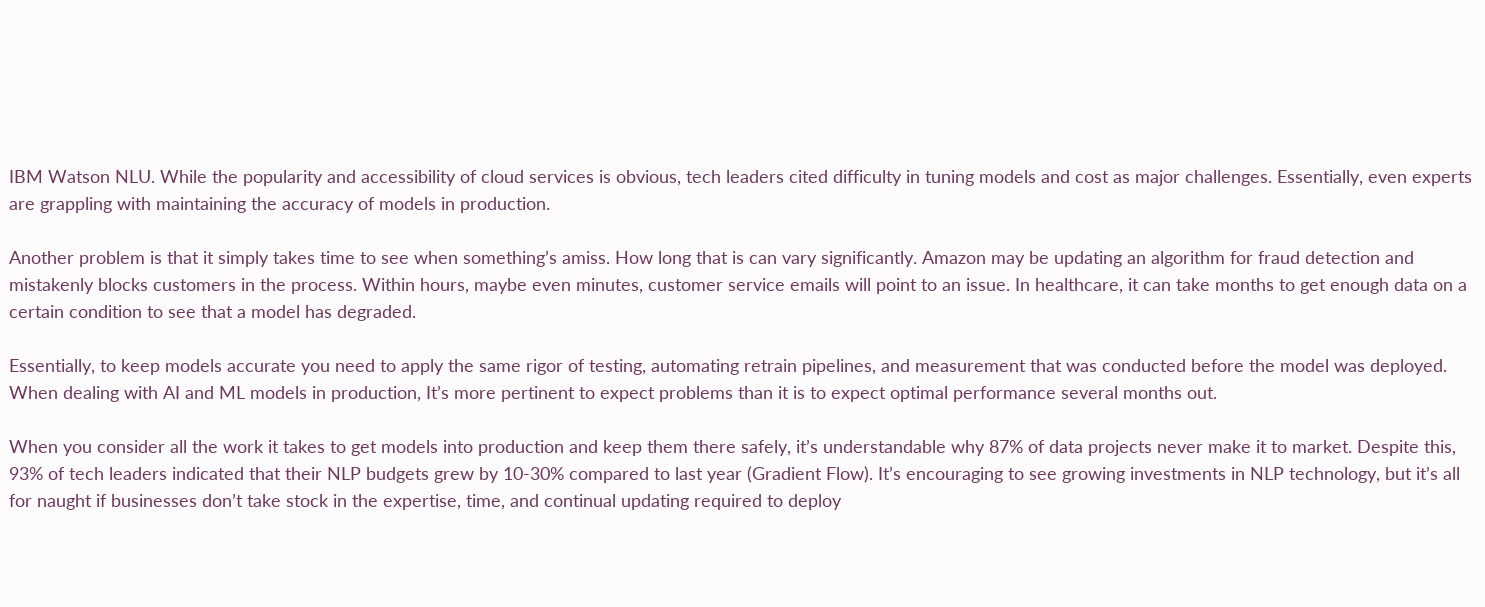IBM Watson NLU. While the popularity and accessibility of cloud services is obvious, tech leaders cited difficulty in tuning models and cost as major challenges. Essentially, even experts are grappling with maintaining the accuracy of models in production.

Another problem is that it simply takes time to see when something’s amiss. How long that is can vary significantly. Amazon may be updating an algorithm for fraud detection and mistakenly blocks customers in the process. Within hours, maybe even minutes, customer service emails will point to an issue. In healthcare, it can take months to get enough data on a certain condition to see that a model has degraded.

Essentially, to keep models accurate you need to apply the same rigor of testing, automating retrain pipelines, and measurement that was conducted before the model was deployed. When dealing with AI and ML models in production, It’s more pertinent to expect problems than it is to expect optimal performance several months out.

When you consider all the work it takes to get models into production and keep them there safely, it’s understandable why 87% of data projects never make it to market. Despite this, 93% of tech leaders indicated that their NLP budgets grew by 10-30% compared to last year (Gradient Flow). It’s encouraging to see growing investments in NLP technology, but it’s all for naught if businesses don’t take stock in the expertise, time, and continual updating required to deploy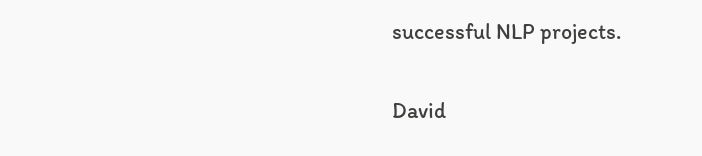successful NLP projects.

David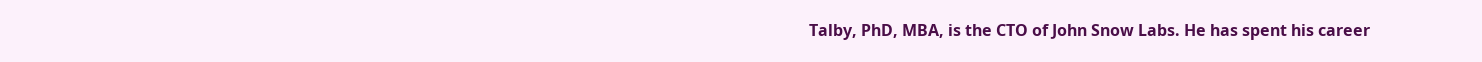Talby, PhD, MBA, is the CTO of John Snow Labs. He has spent his career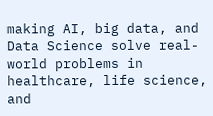making AI, big data, and Data Science solve real-world problems in healthcare, life science, and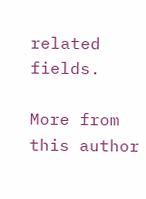related fields.

More from this author